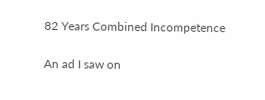82 Years Combined Incompetence

An ad I saw on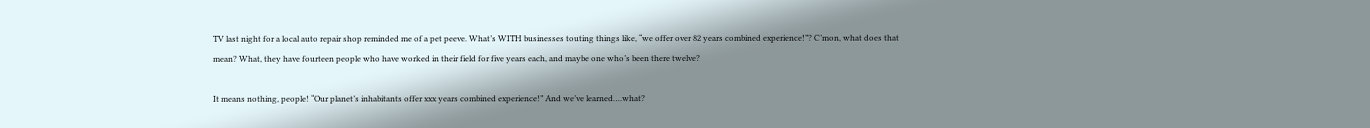TV last night for a local auto repair shop reminded me of a pet peeve. What’s WITH businesses touting things like, “we offer over 82 years combined experience!”? C’mon, what does that mean? What, they have fourteen people who have worked in their field for five years each, and maybe one who’s been there twelve?

It means nothing, people! “Our planet’s inhabitants offer xxx years combined experience!” And we’ve learned….what?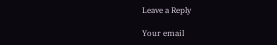Leave a Reply

Your email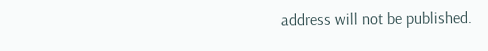address will not be published.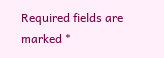Required fields are marked *